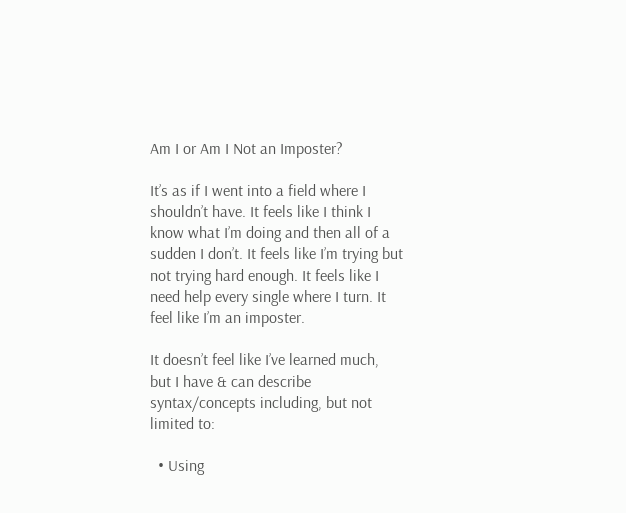Am I or Am I Not an Imposter?

It’s as if I went into a field where I shouldn’t have. It feels like I think I know what I’m doing and then all of a sudden I don’t. It feels like I’m trying but not trying hard enough. It feels like I need help every single where I turn. It feel like I’m an imposter.

It doesn’t feel like I’ve learned much, but I have & can describe syntax/concepts including, but not limited to:

  • Using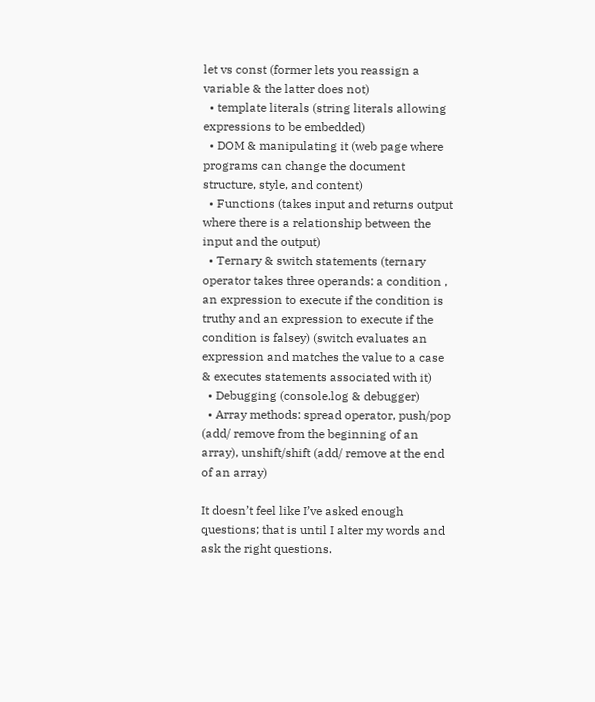let vs const (former lets you reassign a variable & the latter does not)
  • template literals (string literals allowing expressions to be embedded)
  • DOM & manipulating it (web page where programs can change the document structure, style, and content)
  • Functions (takes input and returns output where there is a relationship between the input and the output)
  • Ternary & switch statements (ternary operator takes three operands: a condition , an expression to execute if the condition is truthy and an expression to execute if the condition is falsey) (switch evaluates an expression and matches the value to a case & executes statements associated with it)
  • Debugging (console.log & debugger)
  • Array methods: spread operator, push/pop (add/ remove from the beginning of an array), unshift/shift (add/ remove at the end of an array)

It doesn’t feel like I’ve asked enough questions; that is until I alter my words and ask the right questions.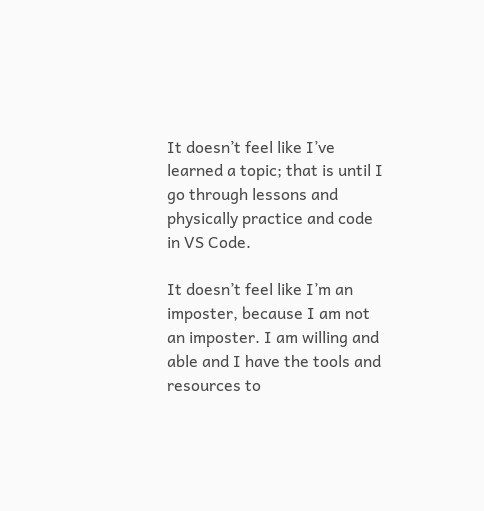It doesn’t feel like I’ve learned a topic; that is until I go through lessons and physically practice and code in VS Code.

It doesn’t feel like I’m an imposter, because I am not an imposter. I am willing and able and I have the tools and resources to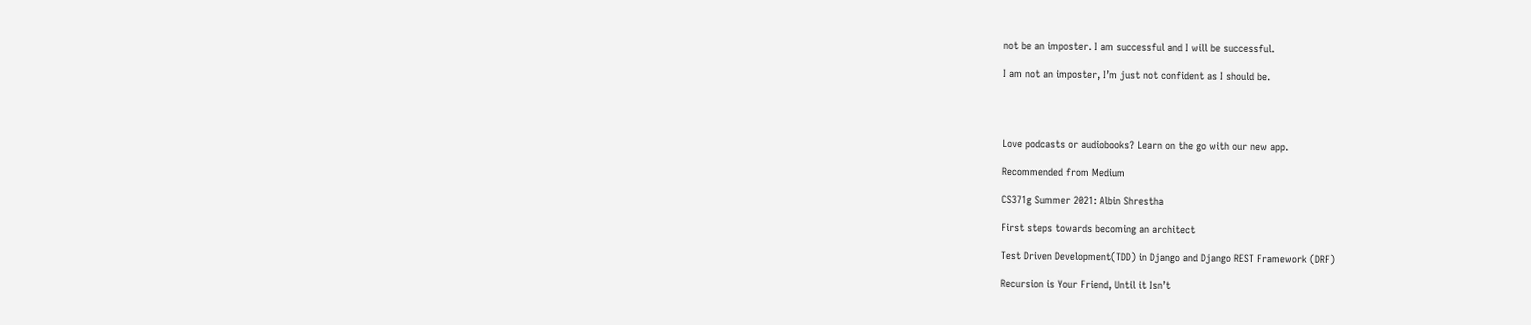not be an imposter. I am successful and I will be successful.

I am not an imposter, I’m just not confident as I should be.




Love podcasts or audiobooks? Learn on the go with our new app.

Recommended from Medium

CS371g Summer 2021: Albin Shrestha

First steps towards becoming an architect

Test Driven Development(TDD) in Django and Django REST Framework (DRF)

Recursion is Your Friend, Until it Isn’t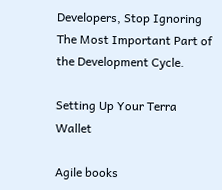Developers, Stop Ignoring The Most Important Part of the Development Cycle.

Setting Up Your Terra Wallet

Agile books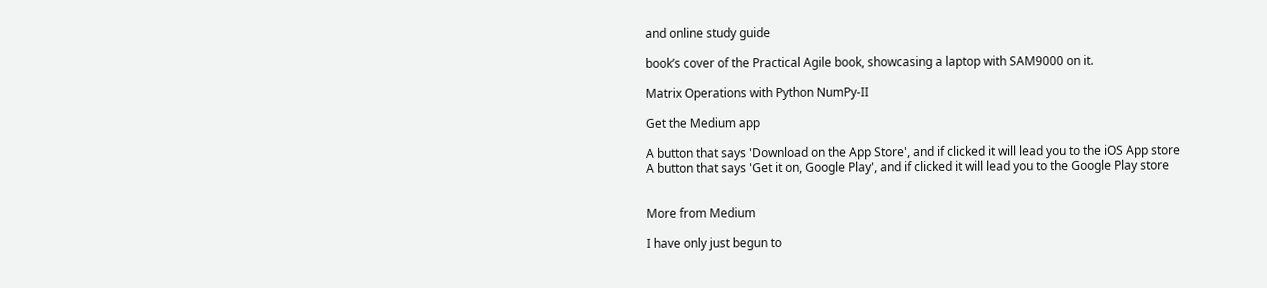and online study guide

book’s cover of the Practical Agile book, showcasing a laptop with SAM9000 on it.

Matrix Operations with Python NumPy-II

Get the Medium app

A button that says 'Download on the App Store', and if clicked it will lead you to the iOS App store
A button that says 'Get it on, Google Play', and if clicked it will lead you to the Google Play store


More from Medium

I have only just begun to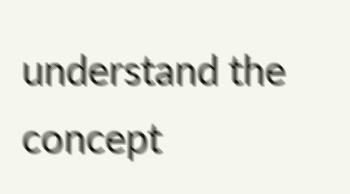understand the concept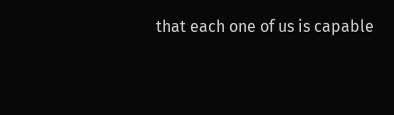that each one of us is capable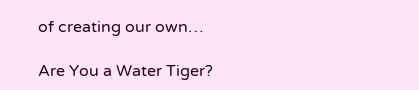of creating our own…

Are You a Water Tiger?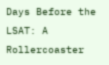Days Before the LSAT: A Rollercoaster